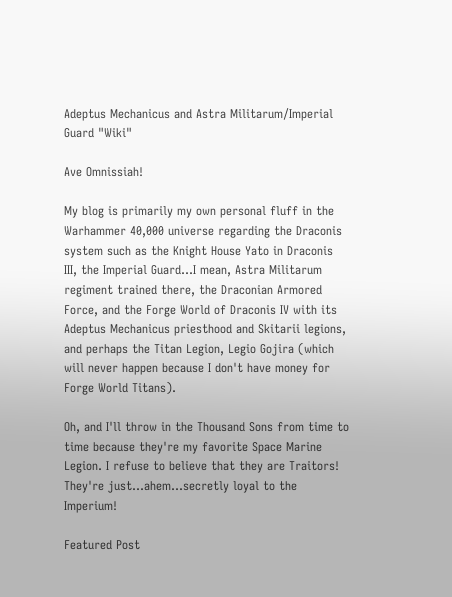Adeptus Mechanicus and Astra Militarum/Imperial Guard "Wiki"

Ave Omnissiah!

My blog is primarily my own personal fluff in the Warhammer 40,000 universe regarding the Draconis system such as the Knight House Yato in Draconis III, the Imperial Guard...I mean, Astra Militarum regiment trained there, the Draconian Armored Force, and the Forge World of Draconis IV with its Adeptus Mechanicus priesthood and Skitarii legions, and perhaps the Titan Legion, Legio Gojira (which will never happen because I don't have money for Forge World Titans).

Oh, and I'll throw in the Thousand Sons from time to time because they're my favorite Space Marine Legion. I refuse to believe that they are Traitors! They're just...ahem...secretly loyal to the Imperium!

Featured Post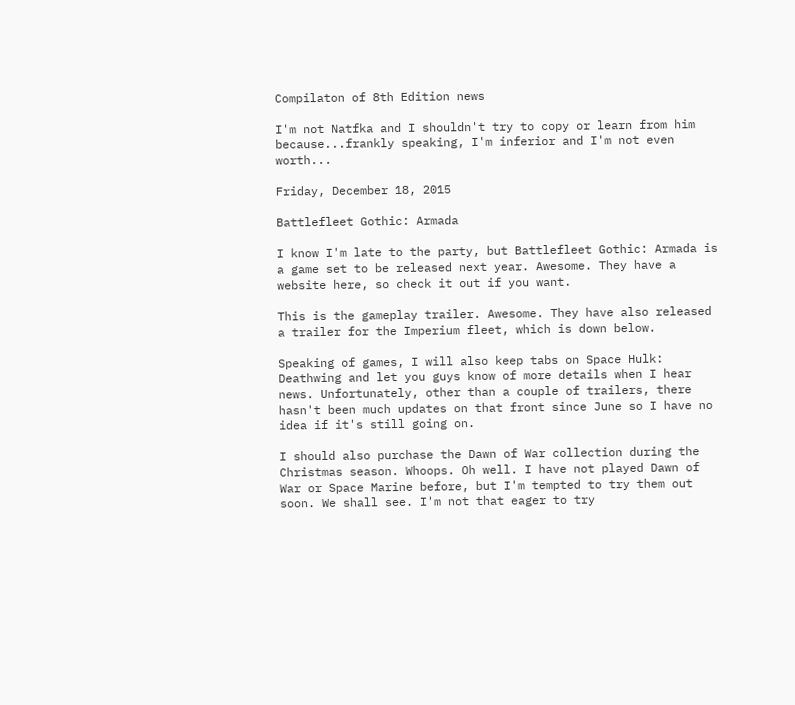Compilaton of 8th Edition news

I'm not Natfka and I shouldn't try to copy or learn from him because...frankly speaking, I'm inferior and I'm not even worth...

Friday, December 18, 2015

Battlefleet Gothic: Armada

I know I'm late to the party, but Battlefleet Gothic: Armada is a game set to be released next year. Awesome. They have a website here, so check it out if you want.

This is the gameplay trailer. Awesome. They have also released a trailer for the Imperium fleet, which is down below.

Speaking of games, I will also keep tabs on Space Hulk: Deathwing and let you guys know of more details when I hear news. Unfortunately, other than a couple of trailers, there hasn't been much updates on that front since June so I have no idea if it's still going on.

I should also purchase the Dawn of War collection during the Christmas season. Whoops. Oh well. I have not played Dawn of War or Space Marine before, but I'm tempted to try them out soon. We shall see. I'm not that eager to try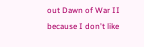out Dawn of War II because I don't like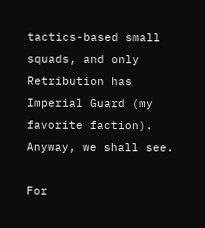tactics-based small squads, and only Retribution has Imperial Guard (my favorite faction). Anyway, we shall see.

For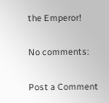the Emperor!

No comments:

Post a Comment